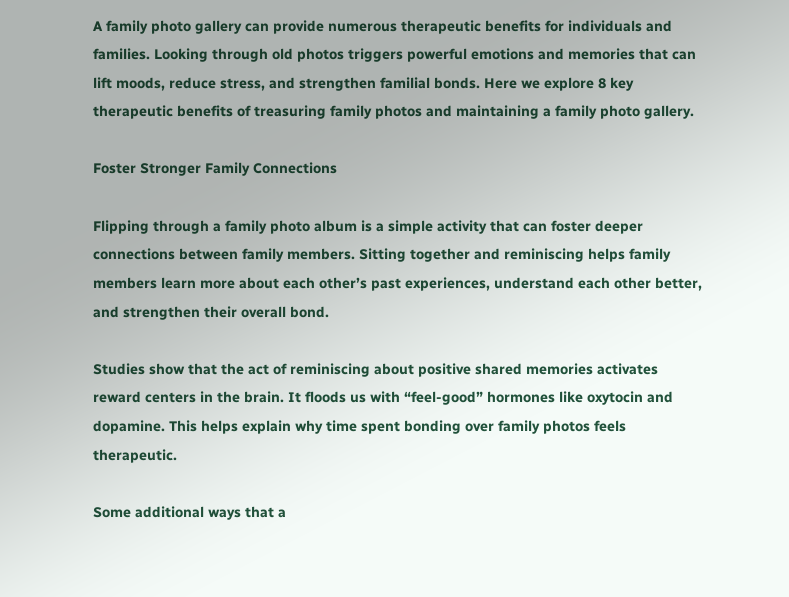A family photo gallery can provide numerous therapeutic benefits for individuals and families. Looking through old photos triggers powerful emotions and memories that can lift moods, reduce stress, and strengthen familial bonds. Here we explore 8 key therapeutic benefits of treasuring family photos and maintaining a family photo gallery.

Foster Stronger Family Connections

Flipping through a family photo album is a simple activity that can foster deeper connections between family members. Sitting together and reminiscing helps family members learn more about each other’s past experiences, understand each other better, and strengthen their overall bond.

Studies show that the act of reminiscing about positive shared memories activates reward centers in the brain. It floods us with “feel-good” hormones like oxytocin and dopamine. This helps explain why time spent bonding over family photos feels therapeutic.

Some additional ways that a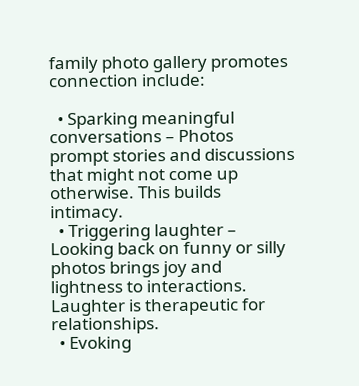family photo gallery promotes connection include:

  • Sparking meaningful conversations – Photos prompt stories and discussions that might not come up otherwise. This builds intimacy.
  • Triggering laughter – Looking back on funny or silly photos brings joy and lightness to interactions. Laughter is therapeutic for relationships.
  • Evoking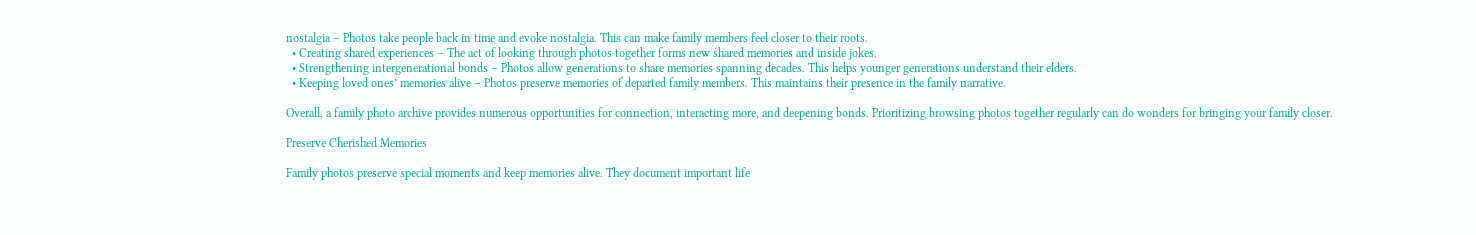nostalgia – Photos take people back in time and evoke nostalgia. This can make family members feel closer to their roots.
  • Creating shared experiences – The act of looking through photos together forms new shared memories and inside jokes.
  • Strengthening intergenerational bonds – Photos allow generations to share memories spanning decades. This helps younger generations understand their elders.
  • Keeping loved ones’ memories alive – Photos preserve memories of departed family members. This maintains their presence in the family narrative.

Overall, a family photo archive provides numerous opportunities for connection, interacting more, and deepening bonds. Prioritizing browsing photos together regularly can do wonders for bringing your family closer.

Preserve Cherished Memories

Family photos preserve special moments and keep memories alive. They document important life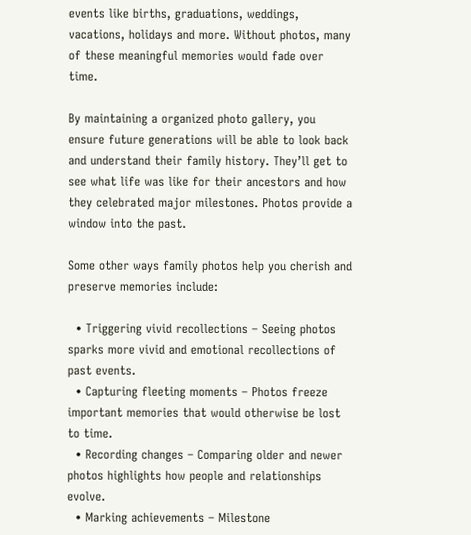events like births, graduations, weddings, vacations, holidays and more. Without photos, many of these meaningful memories would fade over time.

By maintaining a organized photo gallery, you ensure future generations will be able to look back and understand their family history. They’ll get to see what life was like for their ancestors and how they celebrated major milestones. Photos provide a window into the past.

Some other ways family photos help you cherish and preserve memories include:

  • Triggering vivid recollections – Seeing photos sparks more vivid and emotional recollections of past events.
  • Capturing fleeting moments – Photos freeze important memories that would otherwise be lost to time.
  • Recording changes – Comparing older and newer photos highlights how people and relationships evolve.
  • Marking achievements – Milestone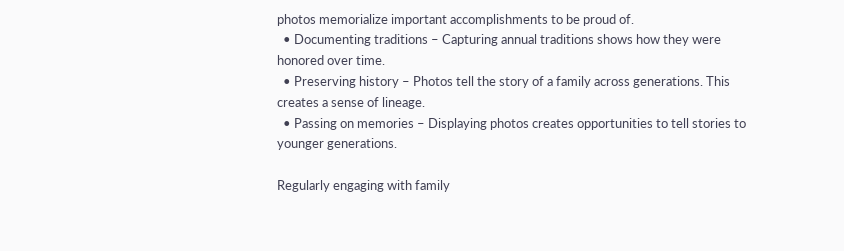photos memorialize important accomplishments to be proud of.
  • Documenting traditions – Capturing annual traditions shows how they were honored over time.
  • Preserving history – Photos tell the story of a family across generations. This creates a sense of lineage.
  • Passing on memories – Displaying photos creates opportunities to tell stories to younger generations.

Regularly engaging with family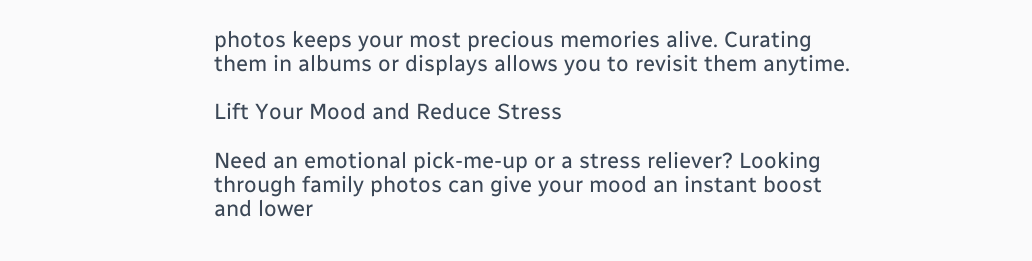photos keeps your most precious memories alive. Curating them in albums or displays allows you to revisit them anytime.

Lift Your Mood and Reduce Stress

Need an emotional pick-me-up or a stress reliever? Looking through family photos can give your mood an instant boost and lower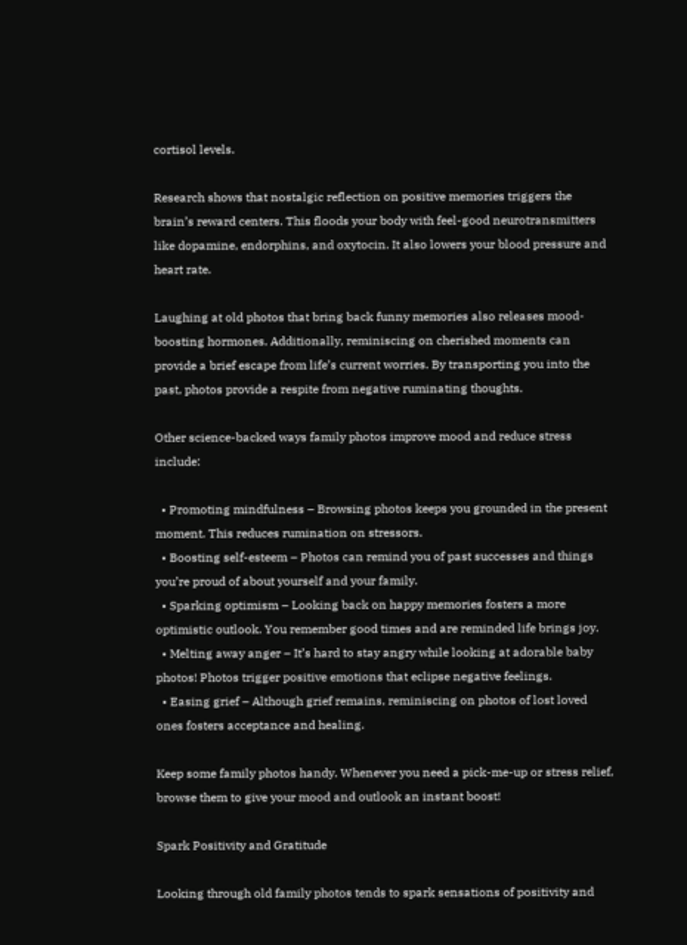cortisol levels.

Research shows that nostalgic reflection on positive memories triggers the brain’s reward centers. This floods your body with feel-good neurotransmitters like dopamine, endorphins, and oxytocin. It also lowers your blood pressure and heart rate.

Laughing at old photos that bring back funny memories also releases mood-boosting hormones. Additionally, reminiscing on cherished moments can provide a brief escape from life’s current worries. By transporting you into the past, photos provide a respite from negative ruminating thoughts.

Other science-backed ways family photos improve mood and reduce stress include:

  • Promoting mindfulness – Browsing photos keeps you grounded in the present moment. This reduces rumination on stressors.
  • Boosting self-esteem – Photos can remind you of past successes and things you’re proud of about yourself and your family.
  • Sparking optimism – Looking back on happy memories fosters a more optimistic outlook. You remember good times and are reminded life brings joy.
  • Melting away anger – It’s hard to stay angry while looking at adorable baby photos! Photos trigger positive emotions that eclipse negative feelings.
  • Easing grief – Although grief remains, reminiscing on photos of lost loved ones fosters acceptance and healing.

Keep some family photos handy. Whenever you need a pick-me-up or stress relief, browse them to give your mood and outlook an instant boost!

Spark Positivity and Gratitude

Looking through old family photos tends to spark sensations of positivity and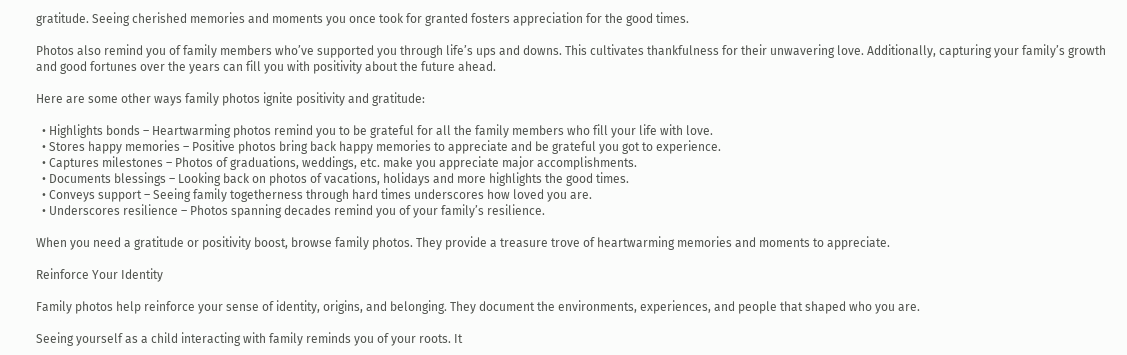gratitude. Seeing cherished memories and moments you once took for granted fosters appreciation for the good times.

Photos also remind you of family members who’ve supported you through life’s ups and downs. This cultivates thankfulness for their unwavering love. Additionally, capturing your family’s growth and good fortunes over the years can fill you with positivity about the future ahead.

Here are some other ways family photos ignite positivity and gratitude:

  • Highlights bonds – Heartwarming photos remind you to be grateful for all the family members who fill your life with love.
  • Stores happy memories – Positive photos bring back happy memories to appreciate and be grateful you got to experience.
  • Captures milestones – Photos of graduations, weddings, etc. make you appreciate major accomplishments.
  • Documents blessings – Looking back on photos of vacations, holidays and more highlights the good times.
  • Conveys support – Seeing family togetherness through hard times underscores how loved you are.
  • Underscores resilience – Photos spanning decades remind you of your family’s resilience.

When you need a gratitude or positivity boost, browse family photos. They provide a treasure trove of heartwarming memories and moments to appreciate.

Reinforce Your Identity

Family photos help reinforce your sense of identity, origins, and belonging. They document the environments, experiences, and people that shaped who you are.

Seeing yourself as a child interacting with family reminds you of your roots. It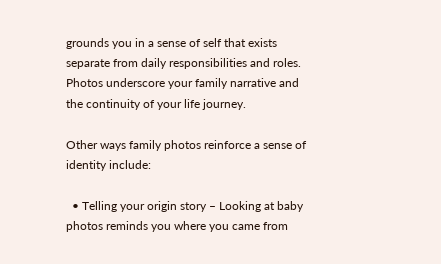grounds you in a sense of self that exists separate from daily responsibilities and roles. Photos underscore your family narrative and the continuity of your life journey.

Other ways family photos reinforce a sense of identity include:

  • Telling your origin story – Looking at baby photos reminds you where you came from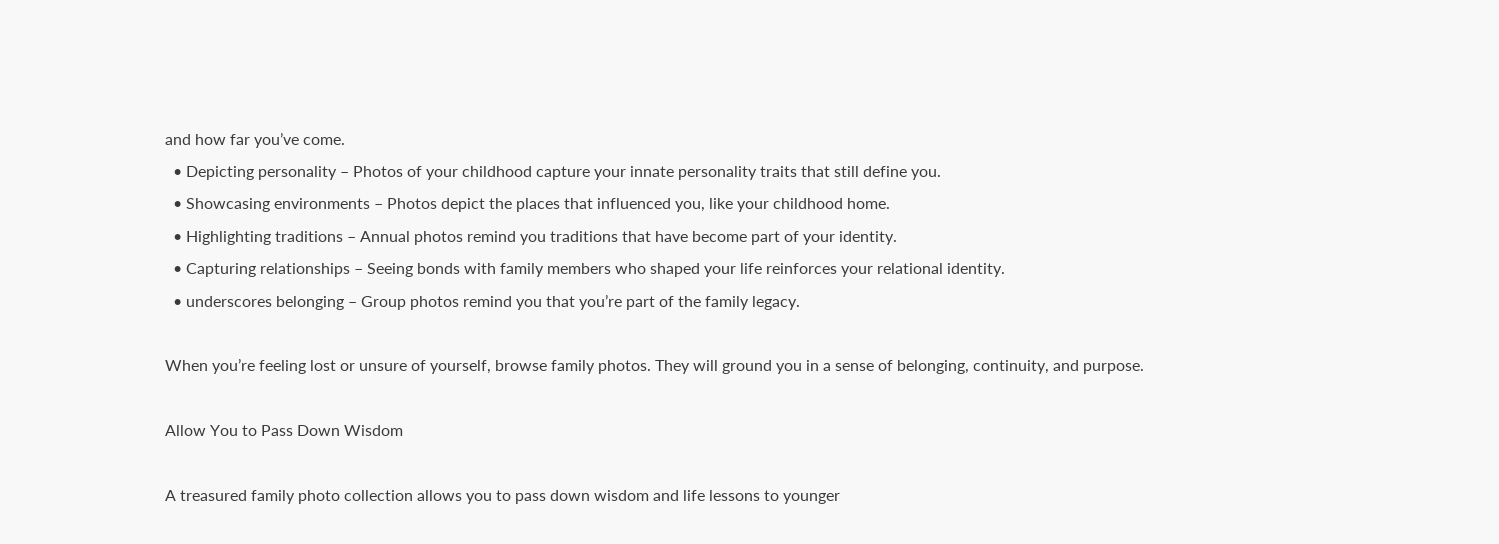and how far you’ve come.
  • Depicting personality – Photos of your childhood capture your innate personality traits that still define you.
  • Showcasing environments – Photos depict the places that influenced you, like your childhood home.
  • Highlighting traditions – Annual photos remind you traditions that have become part of your identity.
  • Capturing relationships – Seeing bonds with family members who shaped your life reinforces your relational identity.
  • underscores belonging – Group photos remind you that you’re part of the family legacy.

When you’re feeling lost or unsure of yourself, browse family photos. They will ground you in a sense of belonging, continuity, and purpose.

Allow You to Pass Down Wisdom

A treasured family photo collection allows you to pass down wisdom and life lessons to younger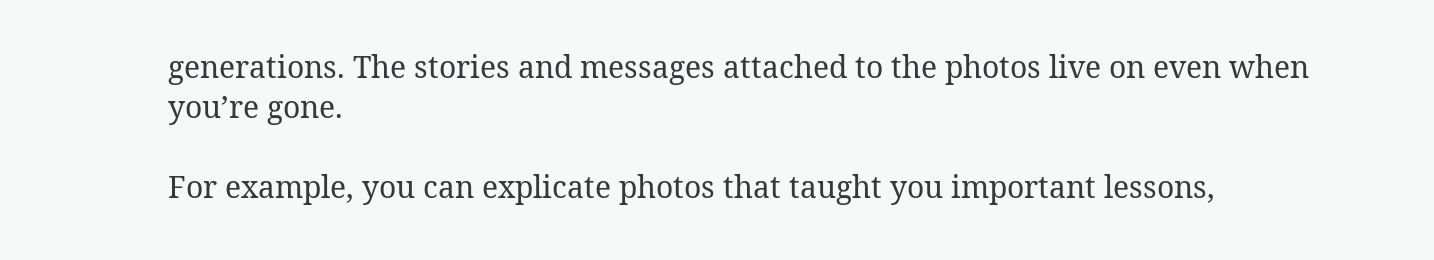generations. The stories and messages attached to the photos live on even when you’re gone.

For example, you can explicate photos that taught you important lessons,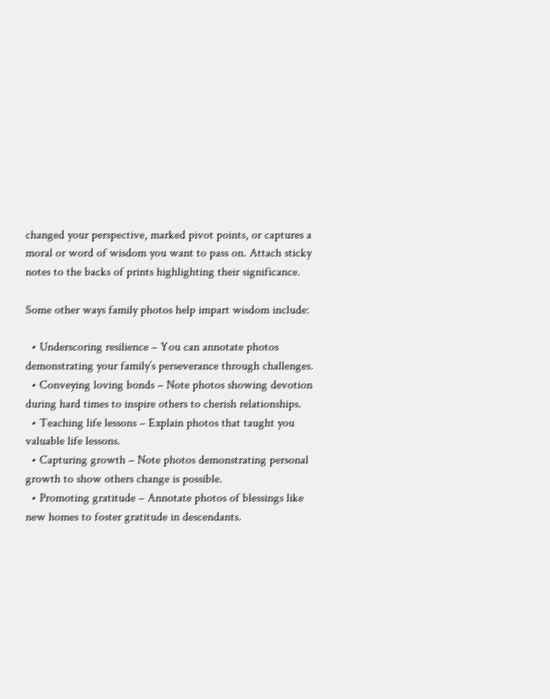changed your perspective, marked pivot points, or captures a moral or word of wisdom you want to pass on. Attach sticky notes to the backs of prints highlighting their significance.

Some other ways family photos help impart wisdom include:

  • Underscoring resilience – You can annotate photos demonstrating your family’s perseverance through challenges.
  • Conveying loving bonds – Note photos showing devotion during hard times to inspire others to cherish relationships.
  • Teaching life lessons – Explain photos that taught you valuable life lessons.
  • Capturing growth – Note photos demonstrating personal growth to show others change is possible.
  • Promoting gratitude – Annotate photos of blessings like new homes to foster gratitude in descendants.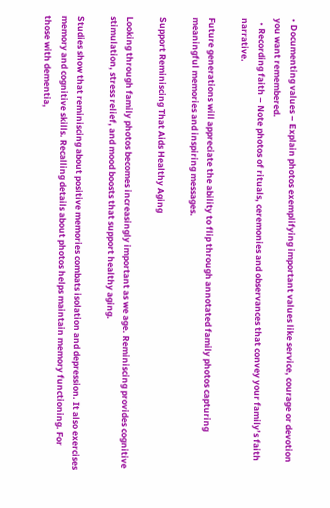• Documenting values – Explain photos exemplifying important values like service, courage or devotion you want remembered.
  • Recording faith – Note photos of rituals, ceremonies and observances that convey your family’s faith narrative.

Future generations will appreciate the ability to flip through annotated family photos capturing meaningful memories and inspiring messages.

Support Reminiscing That Aids Healthy Aging

Looking through family photos becomes increasingly important as we age. Reminiscing provides cognitive stimulation, stress relief, and mood boosts that support healthy aging.

Studies show that reminiscing about positive memories combats isolation and depression. It also exercises memory and cognitive skills. Recalling details about photos helps maintain memory functioning. For those with dementia,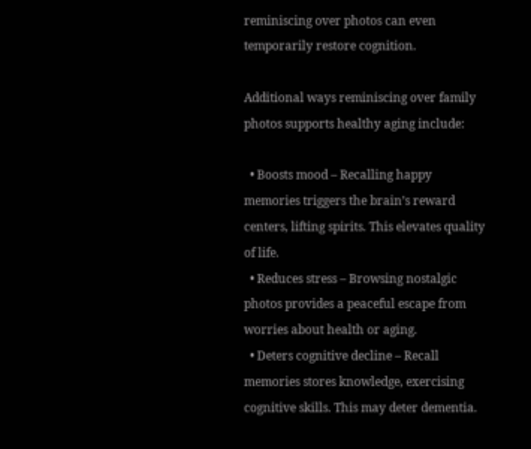reminiscing over photos can even temporarily restore cognition.

Additional ways reminiscing over family photos supports healthy aging include:

  • Boosts mood – Recalling happy memories triggers the brain’s reward centers, lifting spirits. This elevates quality of life.
  • Reduces stress – Browsing nostalgic photos provides a peaceful escape from worries about health or aging.
  • Deters cognitive decline – Recall memories stores knowledge, exercising cognitive skills. This may deter dementia.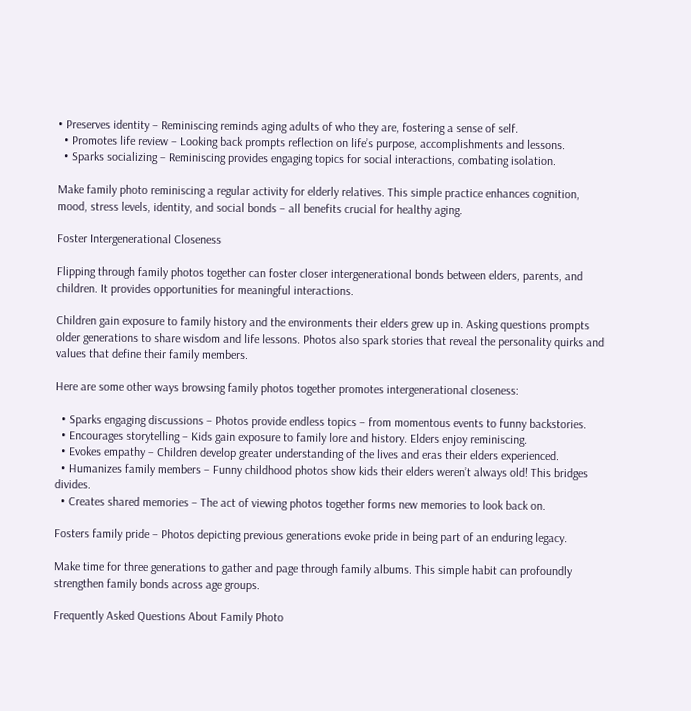• Preserves identity – Reminiscing reminds aging adults of who they are, fostering a sense of self.
  • Promotes life review – Looking back prompts reflection on life’s purpose, accomplishments and lessons.
  • Sparks socializing – Reminiscing provides engaging topics for social interactions, combating isolation.

Make family photo reminiscing a regular activity for elderly relatives. This simple practice enhances cognition, mood, stress levels, identity, and social bonds – all benefits crucial for healthy aging.

Foster Intergenerational Closeness

Flipping through family photos together can foster closer intergenerational bonds between elders, parents, and children. It provides opportunities for meaningful interactions.

Children gain exposure to family history and the environments their elders grew up in. Asking questions prompts older generations to share wisdom and life lessons. Photos also spark stories that reveal the personality quirks and values that define their family members.

Here are some other ways browsing family photos together promotes intergenerational closeness:

  • Sparks engaging discussions – Photos provide endless topics – from momentous events to funny backstories.
  • Encourages storytelling – Kids gain exposure to family lore and history. Elders enjoy reminiscing.
  • Evokes empathy – Children develop greater understanding of the lives and eras their elders experienced.
  • Humanizes family members – Funny childhood photos show kids their elders weren’t always old! This bridges divides.
  • Creates shared memories – The act of viewing photos together forms new memories to look back on.

Fosters family pride – Photos depicting previous generations evoke pride in being part of an enduring legacy.

Make time for three generations to gather and page through family albums. This simple habit can profoundly strengthen family bonds across age groups.

Frequently Asked Questions About Family Photo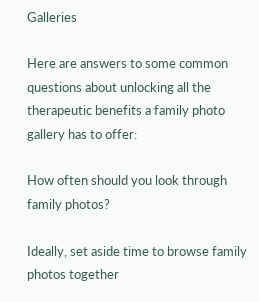Galleries

Here are answers to some common questions about unlocking all the therapeutic benefits a family photo gallery has to offer:

How often should you look through family photos?

Ideally, set aside time to browse family photos together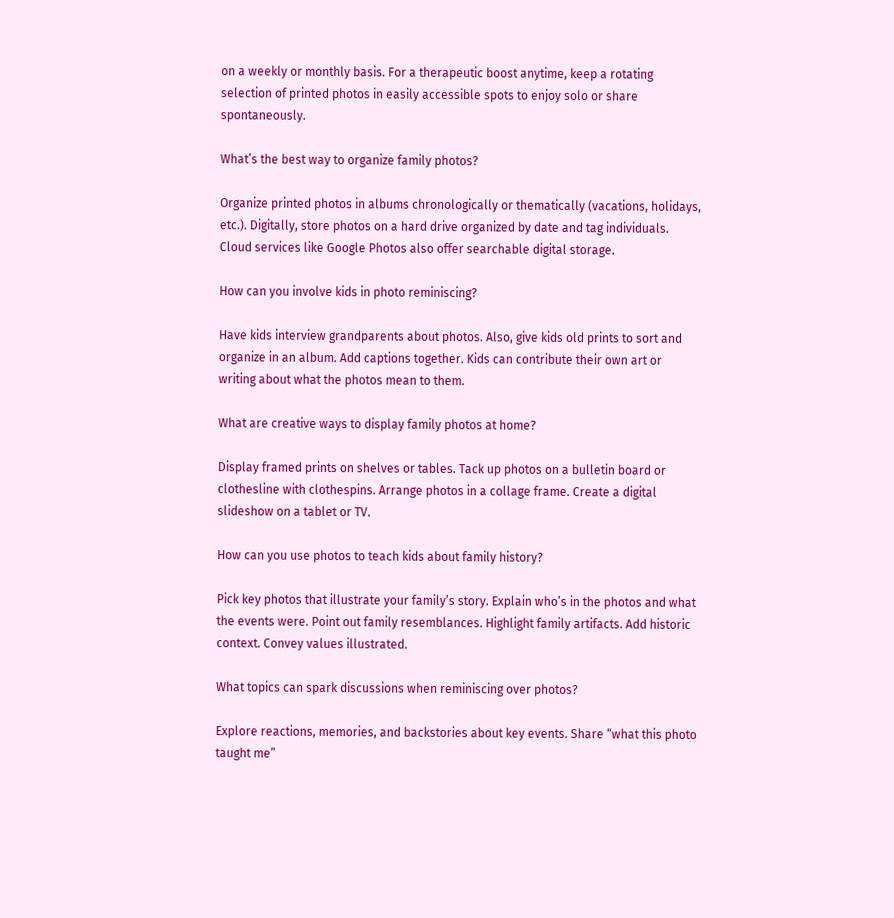on a weekly or monthly basis. For a therapeutic boost anytime, keep a rotating selection of printed photos in easily accessible spots to enjoy solo or share spontaneously.

What’s the best way to organize family photos?

Organize printed photos in albums chronologically or thematically (vacations, holidays, etc.). Digitally, store photos on a hard drive organized by date and tag individuals. Cloud services like Google Photos also offer searchable digital storage.

How can you involve kids in photo reminiscing?

Have kids interview grandparents about photos. Also, give kids old prints to sort and organize in an album. Add captions together. Kids can contribute their own art or writing about what the photos mean to them.

What are creative ways to display family photos at home?

Display framed prints on shelves or tables. Tack up photos on a bulletin board or clothesline with clothespins. Arrange photos in a collage frame. Create a digital slideshow on a tablet or TV.

How can you use photos to teach kids about family history?

Pick key photos that illustrate your family’s story. Explain who’s in the photos and what the events were. Point out family resemblances. Highlight family artifacts. Add historic context. Convey values illustrated.

What topics can spark discussions when reminiscing over photos?

Explore reactions, memories, and backstories about key events. Share “what this photo taught me”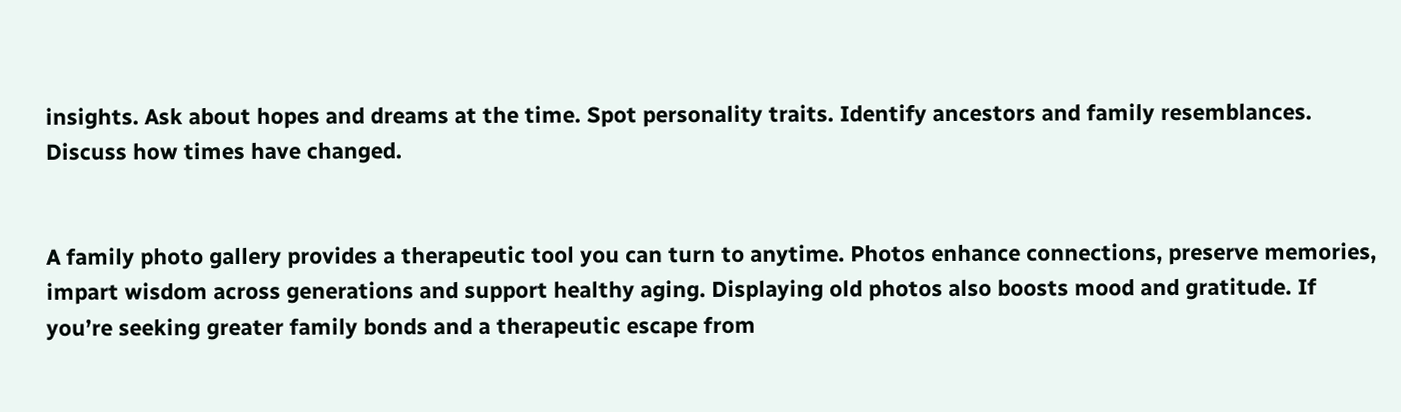insights. Ask about hopes and dreams at the time. Spot personality traits. Identify ancestors and family resemblances. Discuss how times have changed.


A family photo gallery provides a therapeutic tool you can turn to anytime. Photos enhance connections, preserve memories, impart wisdom across generations and support healthy aging. Displaying old photos also boosts mood and gratitude. If you’re seeking greater family bonds and a therapeutic escape from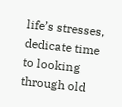life’s stresses, dedicate time to looking through old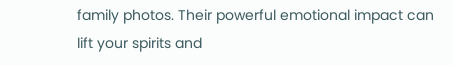family photos. Their powerful emotional impact can lift your spirits and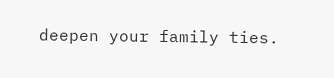deepen your family ties.